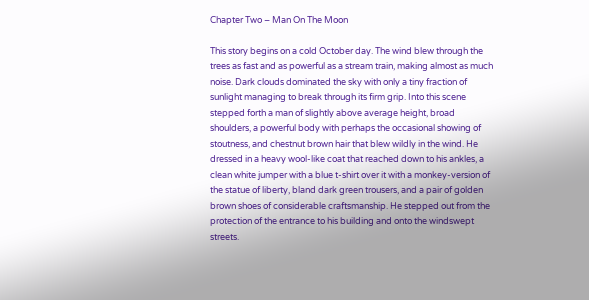Chapter Two – Man On The Moon

This story begins on a cold October day. The wind blew through the trees as fast and as powerful as a stream train, making almost as much noise. Dark clouds dominated the sky with only a tiny fraction of sunlight managing to break through its firm grip. Into this scene stepped forth a man of slightly above average height, broad shoulders, a powerful body with perhaps the occasional showing of stoutness, and chestnut brown hair that blew wildly in the wind. He dressed in a heavy wool-like coat that reached down to his ankles, a clean white jumper with a blue t-shirt over it with a monkey-version of the statue of liberty, bland dark green trousers, and a pair of golden brown shoes of considerable craftsmanship. He stepped out from the protection of the entrance to his building and onto the windswept streets.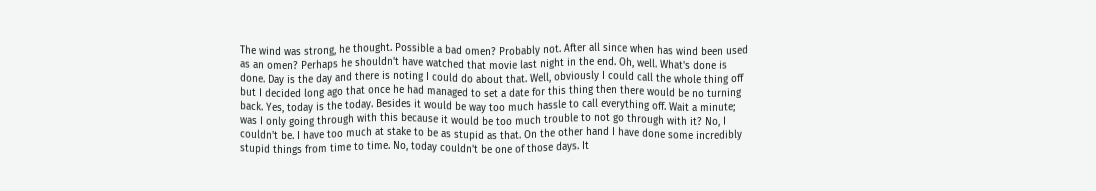The wind was strong, he thought. Possible a bad omen? Probably not. After all since when has wind been used as an omen? Perhaps he shouldn't have watched that movie last night in the end. Oh, well. What's done is done. Day is the day and there is noting I could do about that. Well, obviously I could call the whole thing off but I decided long ago that once he had managed to set a date for this thing then there would be no turning back. Yes, today is the today. Besides it would be way too much hassle to call everything off. Wait a minute; was I only going through with this because it would be too much trouble to not go through with it? No, I couldn't be. I have too much at stake to be as stupid as that. On the other hand I have done some incredibly stupid things from time to time. No, today couldn't be one of those days. It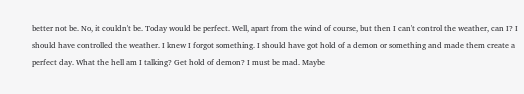better not be. No, it couldn't be. Today would be perfect. Well, apart from the wind of course, but then I can't control the weather, can I? I should have controlled the weather. I knew I forgot something. I should have got hold of a demon or something and made them create a perfect day. What the hell am I talking? Get hold of demon? I must be mad. Maybe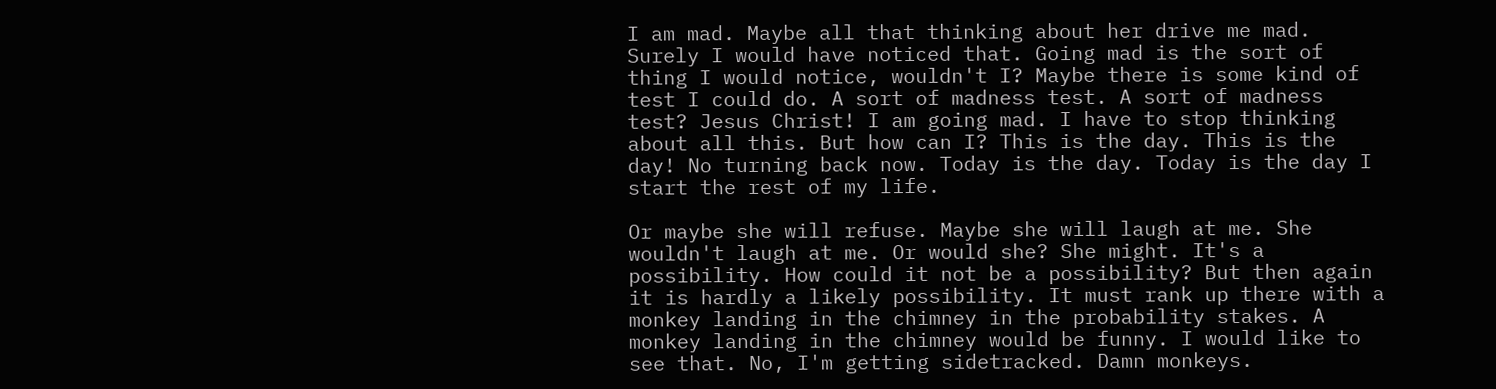I am mad. Maybe all that thinking about her drive me mad. Surely I would have noticed that. Going mad is the sort of thing I would notice, wouldn't I? Maybe there is some kind of test I could do. A sort of madness test. A sort of madness test? Jesus Christ! I am going mad. I have to stop thinking about all this. But how can I? This is the day. This is the day! No turning back now. Today is the day. Today is the day I start the rest of my life.

Or maybe she will refuse. Maybe she will laugh at me. She wouldn't laugh at me. Or would she? She might. It's a possibility. How could it not be a possibility? But then again it is hardly a likely possibility. It must rank up there with a monkey landing in the chimney in the probability stakes. A monkey landing in the chimney would be funny. I would like to see that. No, I'm getting sidetracked. Damn monkeys.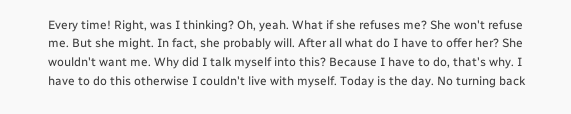Every time! Right, was I thinking? Oh, yeah. What if she refuses me? She won't refuse me. But she might. In fact, she probably will. After all what do I have to offer her? She wouldn't want me. Why did I talk myself into this? Because I have to do, that's why. I have to do this otherwise I couldn't live with myself. Today is the day. No turning back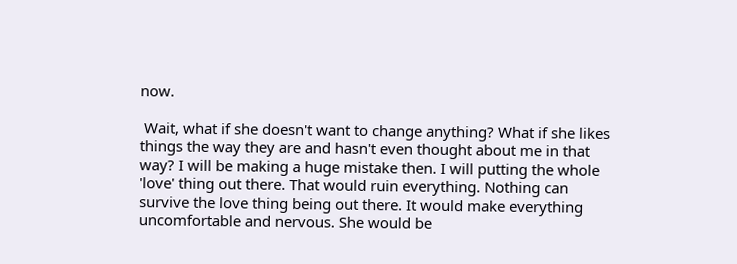now.

 Wait, what if she doesn't want to change anything? What if she likes things the way they are and hasn't even thought about me in that way? I will be making a huge mistake then. I will putting the whole 'love' thing out there. That would ruin everything. Nothing can survive the love thing being out there. It would make everything uncomfortable and nervous. She would be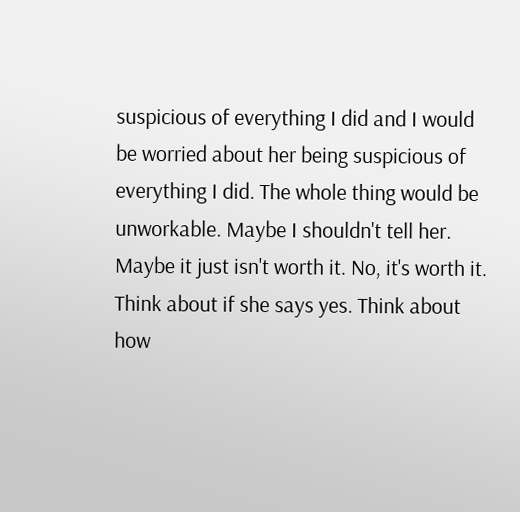suspicious of everything I did and I would be worried about her being suspicious of everything I did. The whole thing would be unworkable. Maybe I shouldn't tell her. Maybe it just isn't worth it. No, it's worth it. Think about if she says yes. Think about how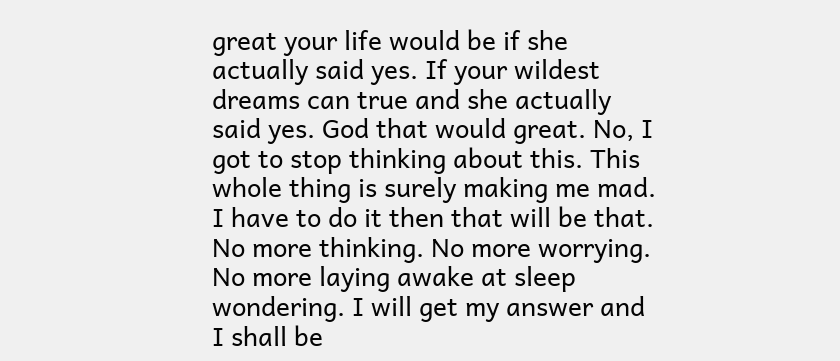great your life would be if she actually said yes. If your wildest dreams can true and she actually said yes. God that would great. No, I got to stop thinking about this. This whole thing is surely making me mad. I have to do it then that will be that. No more thinking. No more worrying. No more laying awake at sleep wondering. I will get my answer and I shall be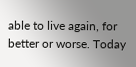able to live again, for better or worse. Today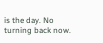is the day. No turning back now.